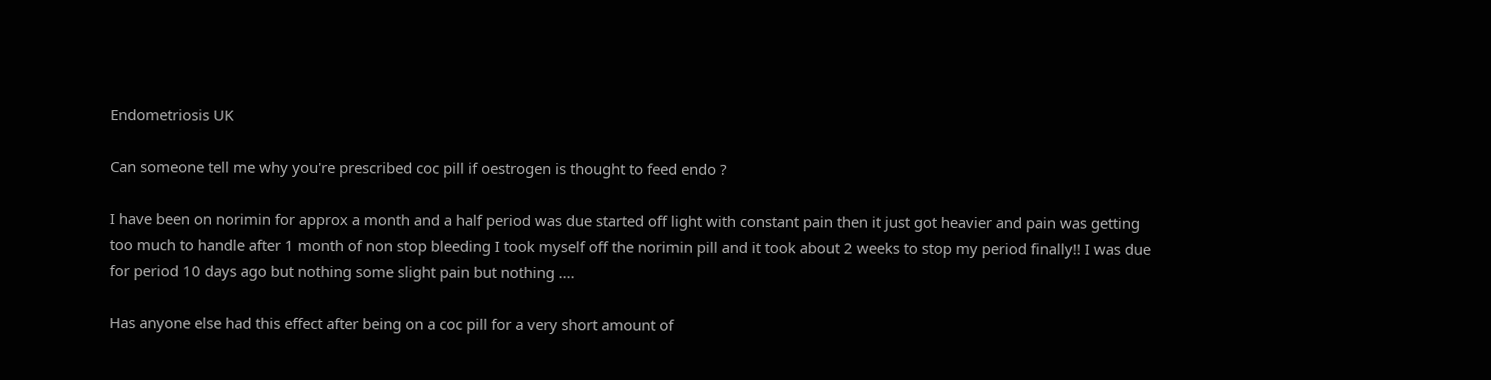Endometriosis UK

Can someone tell me why you're prescribed coc pill if oestrogen is thought to feed endo ?

I have been on norimin for approx a month and a half period was due started off light with constant pain then it just got heavier and pain was getting too much to handle after 1 month of non stop bleeding I took myself off the norimin pill and it took about 2 weeks to stop my period finally!! I was due for period 10 days ago but nothing some slight pain but nothing ....

Has anyone else had this effect after being on a coc pill for a very short amount of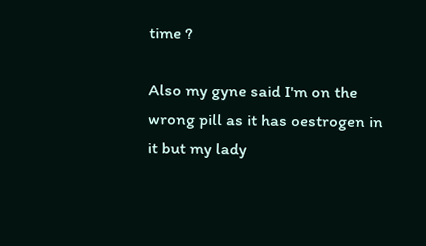time ?

Also my gyne said I'm on the wrong pill as it has oestrogen in it but my lady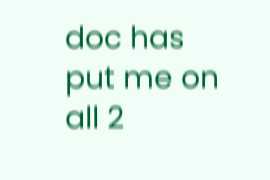doc has put me on all 2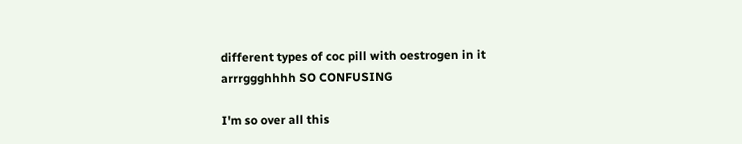different types of coc pill with oestrogen in it arrrggghhhh SO CONFUSING

I'm so over all this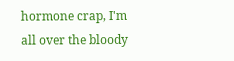hormone crap, I'm all over the bloody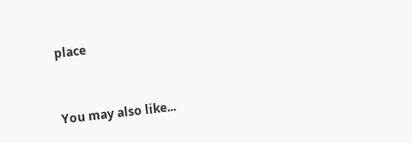place


You may also like...